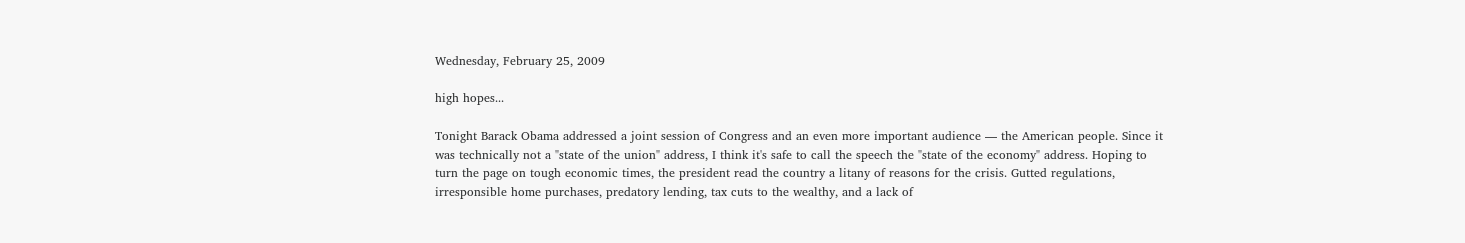Wednesday, February 25, 2009

high hopes...

Tonight Barack Obama addressed a joint session of Congress and an even more important audience — the American people. Since it was technically not a "state of the union" address, I think it's safe to call the speech the "state of the economy" address. Hoping to turn the page on tough economic times, the president read the country a litany of reasons for the crisis. Gutted regulations, irresponsible home purchases, predatory lending, tax cuts to the wealthy, and a lack of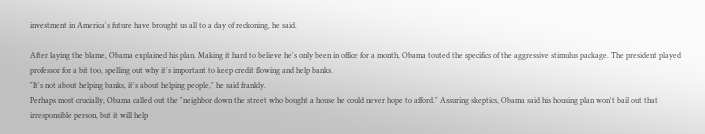investment in America's future have brought us all to a day of reckoning, he said.

After laying the blame, Obama explained his plan. Making it hard to believe he's only been in office for a month, Obama touted the specifics of the aggressive stimulus package. The president played professor for a bit too, spelling out why it's important to keep credit flowing and help banks.
"It's not about helping banks, it's about helping people," he said frankly.
Perhaps most crucially, Obama called out the "neighbor down the street who bought a house he could never hope to afford." Assuring skeptics, Obama said his housing plan won't bail out that irresponsible person, but it will help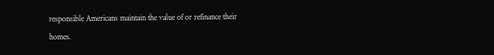responsible Americans maintain the value of or refinance their homes.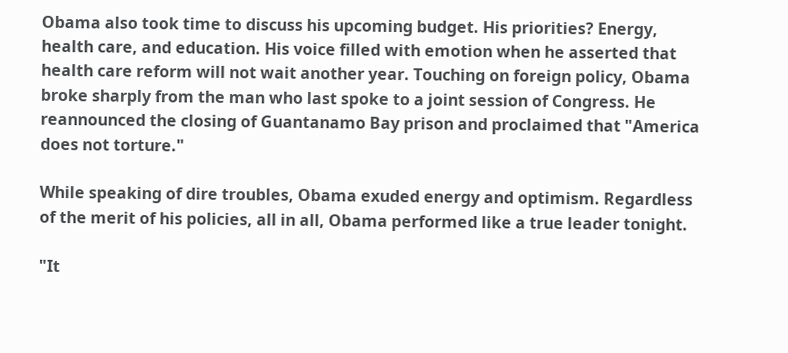Obama also took time to discuss his upcoming budget. His priorities? Energy, health care, and education. His voice filled with emotion when he asserted that health care reform will not wait another year. Touching on foreign policy, Obama broke sharply from the man who last spoke to a joint session of Congress. He reannounced the closing of Guantanamo Bay prison and proclaimed that "America does not torture."

While speaking of dire troubles, Obama exuded energy and optimism. Regardless of the merit of his policies, all in all, Obama performed like a true leader tonight.

"It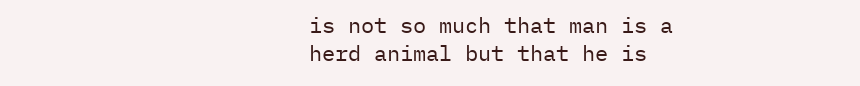is not so much that man is a herd animal but that he is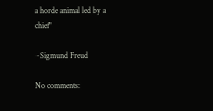a horde animal led by a chief"

~Sigmund Freud

No comments: